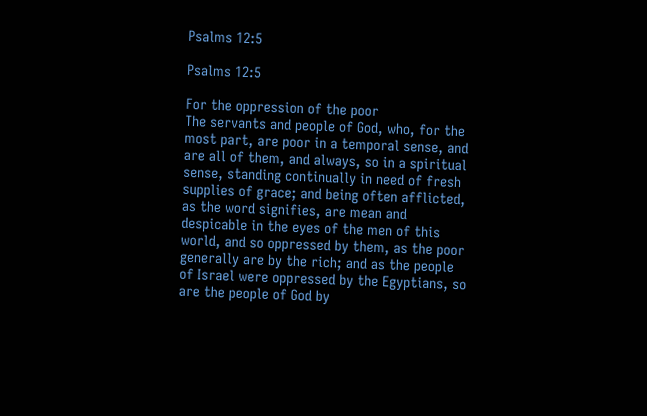Psalms 12:5

Psalms 12:5

For the oppression of the poor
The servants and people of God, who, for the most part, are poor in a temporal sense, and are all of them, and always, so in a spiritual sense, standing continually in need of fresh supplies of grace; and being often afflicted, as the word signifies, are mean and despicable in the eyes of the men of this world, and so oppressed by them, as the poor generally are by the rich; and as the people of Israel were oppressed by the Egyptians, so are the people of God by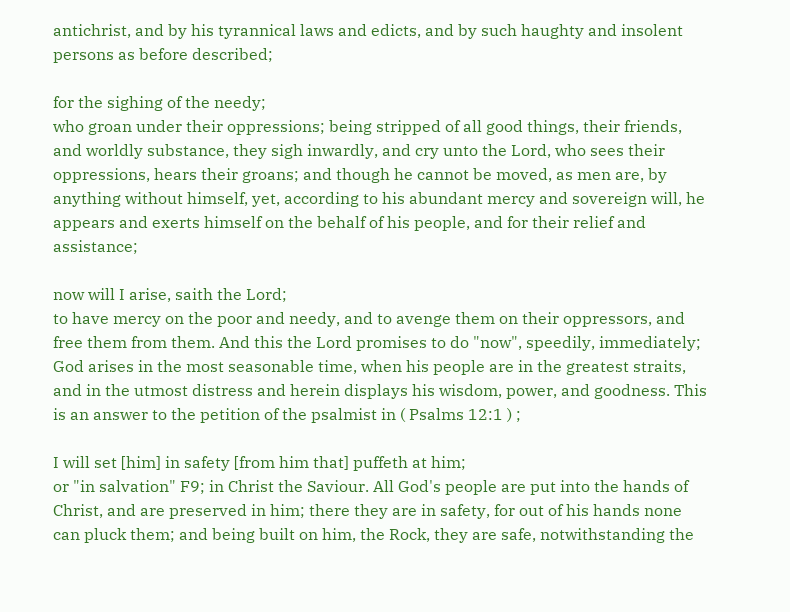antichrist, and by his tyrannical laws and edicts, and by such haughty and insolent persons as before described;

for the sighing of the needy;
who groan under their oppressions; being stripped of all good things, their friends, and worldly substance, they sigh inwardly, and cry unto the Lord, who sees their oppressions, hears their groans; and though he cannot be moved, as men are, by anything without himself, yet, according to his abundant mercy and sovereign will, he appears and exerts himself on the behalf of his people, and for their relief and assistance;

now will I arise, saith the Lord;
to have mercy on the poor and needy, and to avenge them on their oppressors, and free them from them. And this the Lord promises to do "now", speedily, immediately; God arises in the most seasonable time, when his people are in the greatest straits, and in the utmost distress and herein displays his wisdom, power, and goodness. This is an answer to the petition of the psalmist in ( Psalms 12:1 ) ;

I will set [him] in safety [from him that] puffeth at him;
or "in salvation" F9; in Christ the Saviour. All God's people are put into the hands of Christ, and are preserved in him; there they are in safety, for out of his hands none can pluck them; and being built on him, the Rock, they are safe, notwithstanding the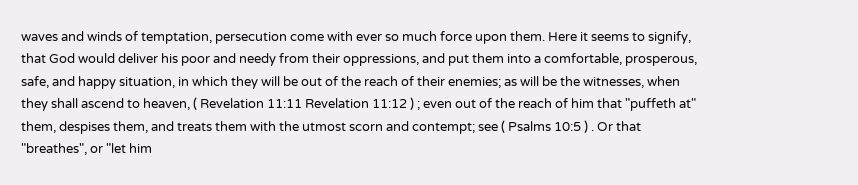waves and winds of temptation, persecution come with ever so much force upon them. Here it seems to signify, that God would deliver his poor and needy from their oppressions, and put them into a comfortable, prosperous, safe, and happy situation, in which they will be out of the reach of their enemies; as will be the witnesses, when they shall ascend to heaven, ( Revelation 11:11 Revelation 11:12 ) ; even out of the reach of him that "puffeth at" them, despises them, and treats them with the utmost scorn and contempt; see ( Psalms 10:5 ) . Or that "breathes", or "let him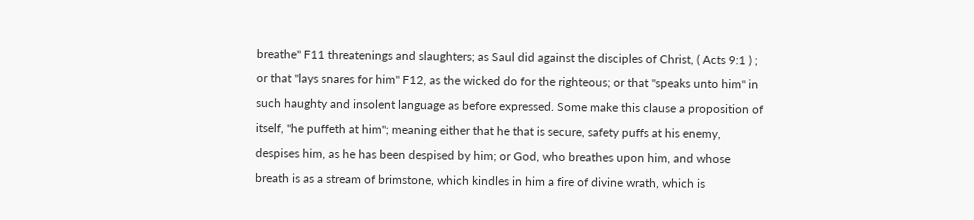breathe" F11 threatenings and slaughters; as Saul did against the disciples of Christ, ( Acts 9:1 ) ; or that "lays snares for him" F12, as the wicked do for the righteous; or that "speaks unto him" in such haughty and insolent language as before expressed. Some make this clause a proposition of itself, "he puffeth at him"; meaning either that he that is secure, safety puffs at his enemy, despises him, as he has been despised by him; or God, who breathes upon him, and whose breath is as a stream of brimstone, which kindles in him a fire of divine wrath, which is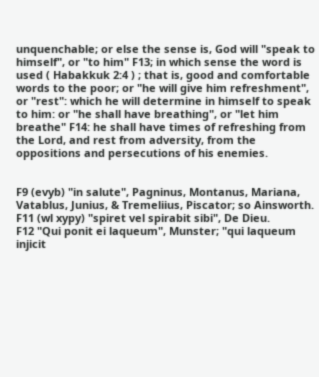unquenchable; or else the sense is, God will "speak to himself", or "to him" F13; in which sense the word is used ( Habakkuk 2:4 ) ; that is, good and comfortable words to the poor; or "he will give him refreshment", or "rest": which he will determine in himself to speak to him: or "he shall have breathing", or "let him breathe" F14: he shall have times of refreshing from the Lord, and rest from adversity, from the oppositions and persecutions of his enemies.


F9 (evyb) "in salute", Pagninus, Montanus, Mariana, Vatablus, Junius, & Tremeliius, Piscator; so Ainsworth.
F11 (wl xypy) "spiret vel spirabit sibi", De Dieu.
F12 "Qui ponit ei laqueum", Munster; "qui laqueum injicit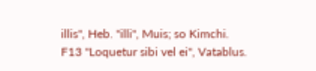illis", Heb. "illi", Muis; so Kimchi.
F13 "Loquetur sibi vel ei", Vatablus.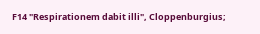F14 "Respirationem dabit illi", Cloppenburgius;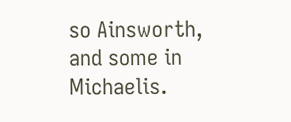so Ainsworth, and some in Michaelis.